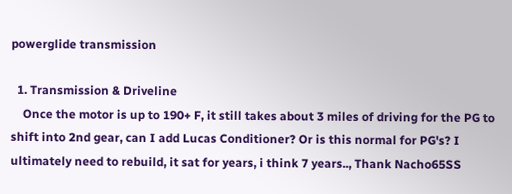powerglide transmission

  1. Transmission & Driveline
    Once the motor is up to 190+ F, it still takes about 3 miles of driving for the PG to shift into 2nd gear, can I add Lucas Conditioner? Or is this normal for PG's? I ultimately need to rebuild, it sat for years, i think 7 years.., Thank Nacho65SS